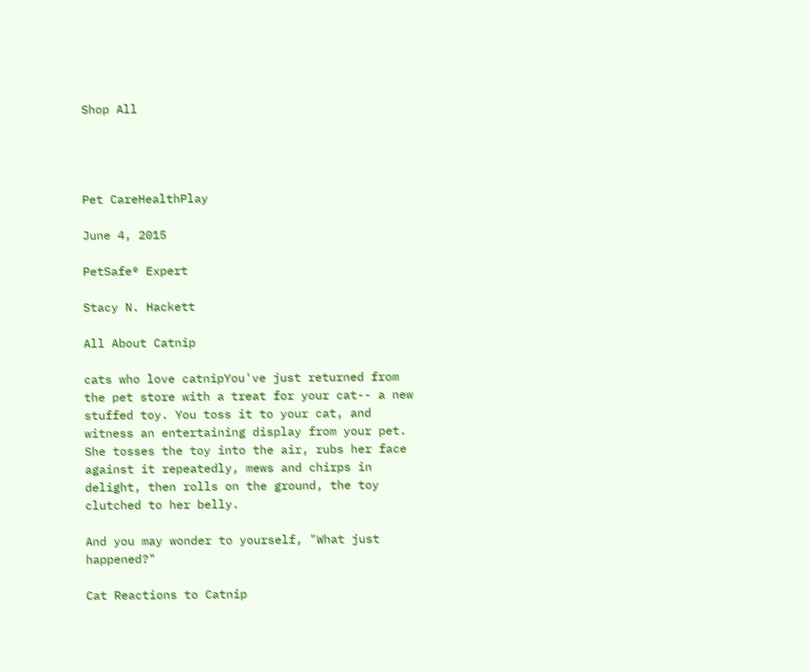Shop All




Pet CareHealthPlay

June 4, 2015

PetSafe® Expert

Stacy N. Hackett

All About Catnip

cats who love catnipYou've just returned from the pet store with a treat for your cat-- a new stuffed toy. You toss it to your cat, and witness an entertaining display from your pet. She tosses the toy into the air, rubs her face against it repeatedly, mews and chirps in delight, then rolls on the ground, the toy clutched to her belly.

And you may wonder to yourself, "What just happened?"

Cat Reactions to Catnip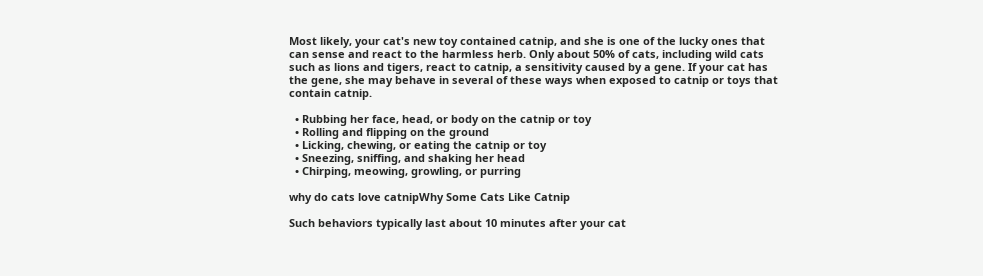Most likely, your cat's new toy contained catnip, and she is one of the lucky ones that can sense and react to the harmless herb. Only about 50% of cats, including wild cats such as lions and tigers, react to catnip, a sensitivity caused by a gene. If your cat has the gene, she may behave in several of these ways when exposed to catnip or toys that contain catnip.

  • Rubbing her face, head, or body on the catnip or toy
  • Rolling and flipping on the ground
  • Licking, chewing, or eating the catnip or toy
  • Sneezing, sniffing, and shaking her head
  • Chirping, meowing, growling, or purring

why do cats love catnipWhy Some Cats Like Catnip

Such behaviors typically last about 10 minutes after your cat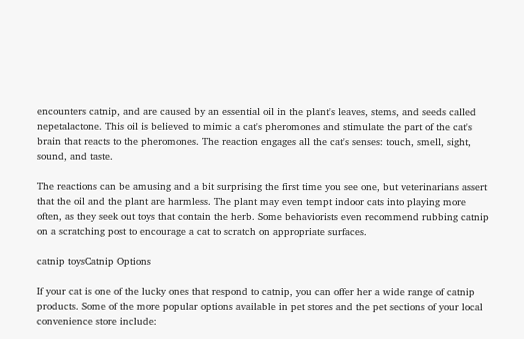encounters catnip, and are caused by an essential oil in the plant's leaves, stems, and seeds called nepetalactone. This oil is believed to mimic a cat's pheromones and stimulate the part of the cat's brain that reacts to the pheromones. The reaction engages all the cat's senses: touch, smell, sight, sound, and taste.

The reactions can be amusing and a bit surprising the first time you see one, but veterinarians assert that the oil and the plant are harmless. The plant may even tempt indoor cats into playing more often, as they seek out toys that contain the herb. Some behaviorists even recommend rubbing catnip on a scratching post to encourage a cat to scratch on appropriate surfaces.

catnip toysCatnip Options

If your cat is one of the lucky ones that respond to catnip, you can offer her a wide range of catnip products. Some of the more popular options available in pet stores and the pet sections of your local convenience store include: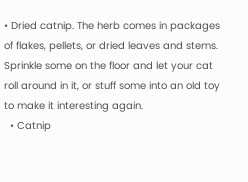• Dried catnip. The herb comes in packages of flakes, pellets, or dried leaves and stems. Sprinkle some on the floor and let your cat roll around in it, or stuff some into an old toy to make it interesting again.
  • Catnip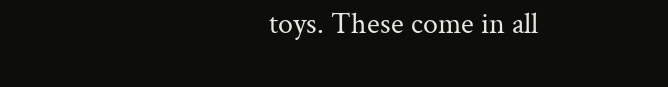toys. These come in all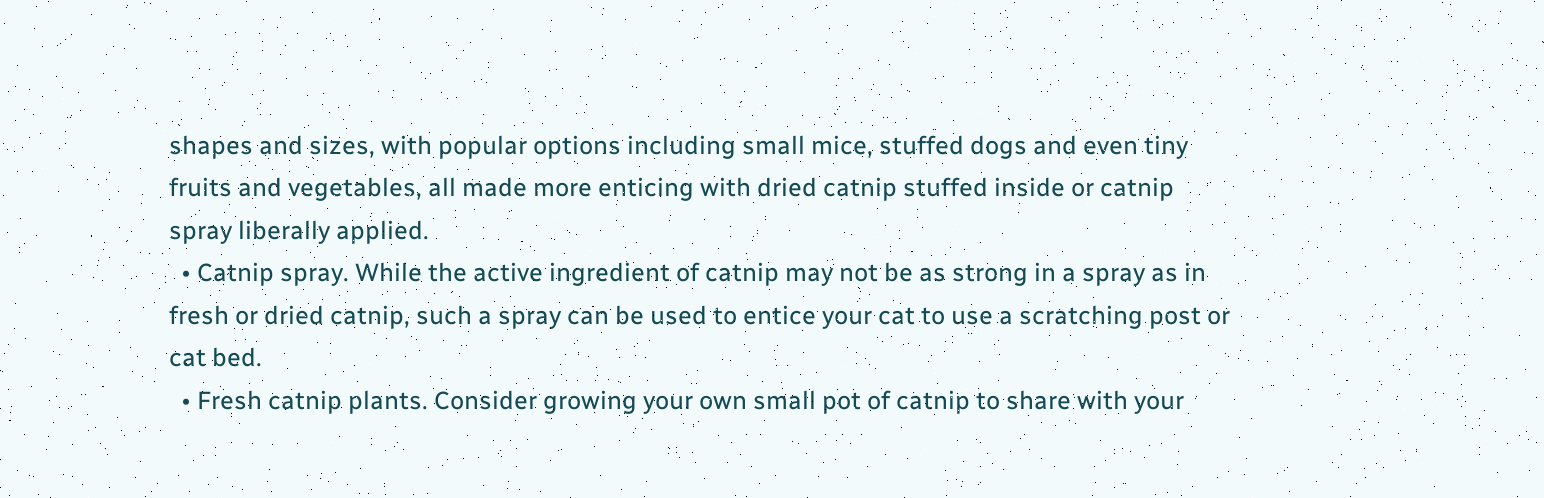shapes and sizes, with popular options including small mice, stuffed dogs and even tiny fruits and vegetables, all made more enticing with dried catnip stuffed inside or catnip spray liberally applied.
  • Catnip spray. While the active ingredient of catnip may not be as strong in a spray as in fresh or dried catnip, such a spray can be used to entice your cat to use a scratching post or cat bed.
  • Fresh catnip plants. Consider growing your own small pot of catnip to share with your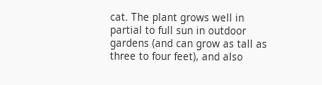cat. The plant grows well in partial to full sun in outdoor gardens (and can grow as tall as three to four feet), and also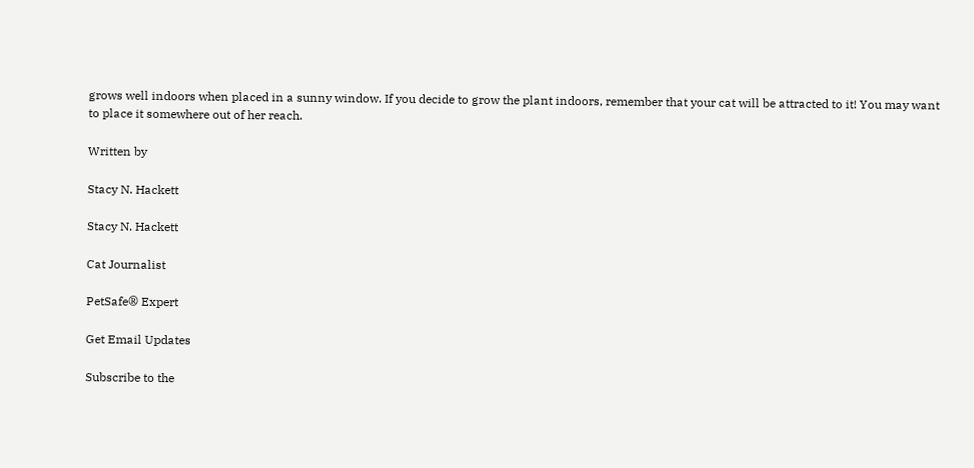grows well indoors when placed in a sunny window. If you decide to grow the plant indoors, remember that your cat will be attracted to it! You may want to place it somewhere out of her reach.

Written by

Stacy N. Hackett

Stacy N. Hackett

Cat Journalist

PetSafe® Expert

Get Email Updates

Subscribe to the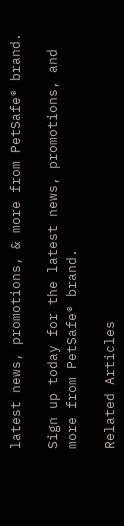latest news, promotions, & more from PetSafe® brand.

Sign up today for the latest news, promotions, and more from PetSafe® brand.

Related Articles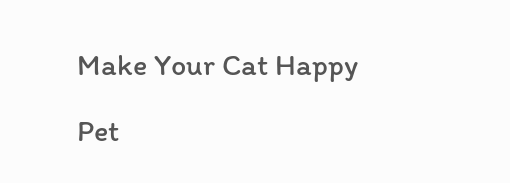Make Your Cat Happy

Pet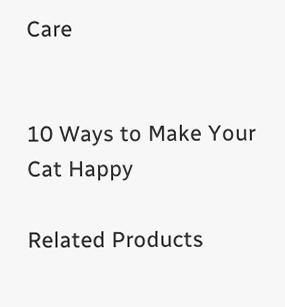Care


10 Ways to Make Your Cat Happy

Related Products